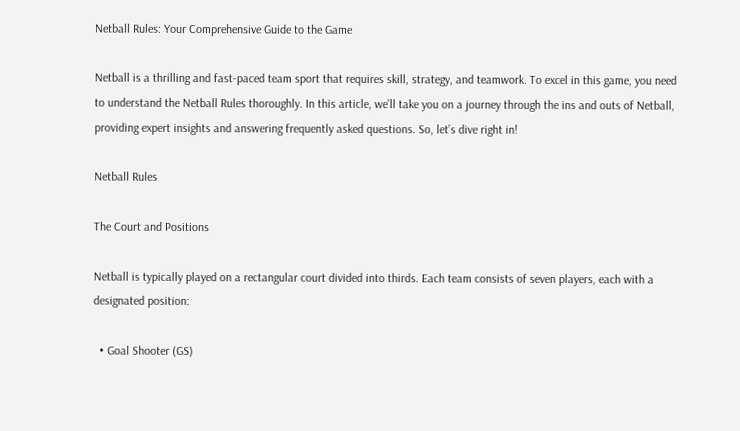Netball Rules: Your Comprehensive Guide to the Game

Netball is a thrilling and fast-paced team sport that requires skill, strategy, and teamwork. To excel in this game, you need to understand the Netball Rules thoroughly. In this article, we’ll take you on a journey through the ins and outs of Netball, providing expert insights and answering frequently asked questions. So, let’s dive right in!

Netball Rules

The Court and Positions

Netball is typically played on a rectangular court divided into thirds. Each team consists of seven players, each with a designated position:

  • Goal Shooter (GS)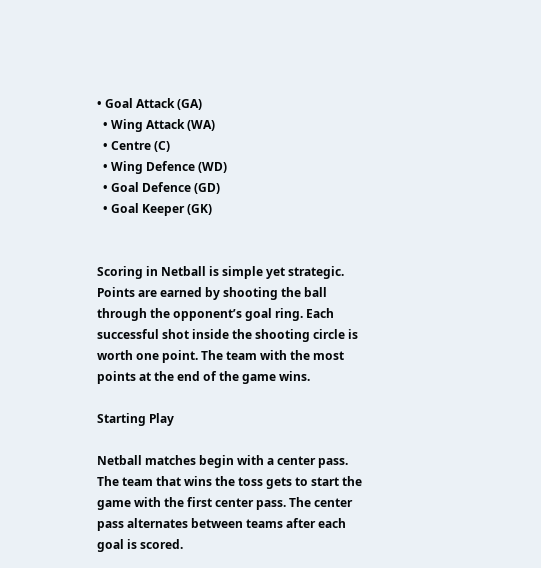• Goal Attack (GA)
  • Wing Attack (WA)
  • Centre (C)
  • Wing Defence (WD)
  • Goal Defence (GD)
  • Goal Keeper (GK)


Scoring in Netball is simple yet strategic. Points are earned by shooting the ball through the opponent’s goal ring. Each successful shot inside the shooting circle is worth one point. The team with the most points at the end of the game wins.

Starting Play

Netball matches begin with a center pass. The team that wins the toss gets to start the game with the first center pass. The center pass alternates between teams after each goal is scored.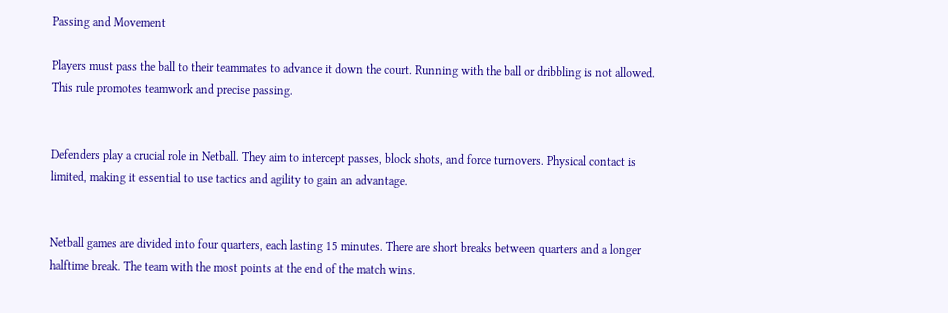Passing and Movement

Players must pass the ball to their teammates to advance it down the court. Running with the ball or dribbling is not allowed. This rule promotes teamwork and precise passing.


Defenders play a crucial role in Netball. They aim to intercept passes, block shots, and force turnovers. Physical contact is limited, making it essential to use tactics and agility to gain an advantage.


Netball games are divided into four quarters, each lasting 15 minutes. There are short breaks between quarters and a longer halftime break. The team with the most points at the end of the match wins.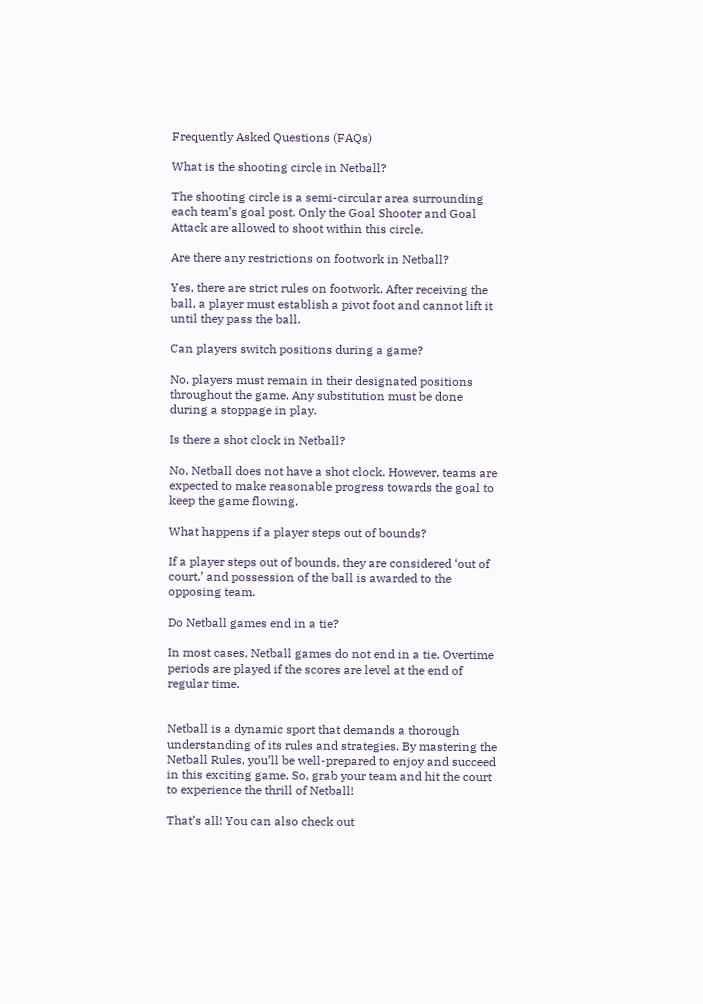Frequently Asked Questions (FAQs)

What is the shooting circle in Netball?

The shooting circle is a semi-circular area surrounding each team’s goal post. Only the Goal Shooter and Goal Attack are allowed to shoot within this circle.

Are there any restrictions on footwork in Netball?

Yes, there are strict rules on footwork. After receiving the ball, a player must establish a pivot foot and cannot lift it until they pass the ball.

Can players switch positions during a game?

No, players must remain in their designated positions throughout the game. Any substitution must be done during a stoppage in play.

Is there a shot clock in Netball?

No, Netball does not have a shot clock. However, teams are expected to make reasonable progress towards the goal to keep the game flowing.

What happens if a player steps out of bounds?

If a player steps out of bounds, they are considered ‘out of court,’ and possession of the ball is awarded to the opposing team.

Do Netball games end in a tie?

In most cases, Netball games do not end in a tie. Overtime periods are played if the scores are level at the end of regular time.


Netball is a dynamic sport that demands a thorough understanding of its rules and strategies. By mastering the Netball Rules, you’ll be well-prepared to enjoy and succeed in this exciting game. So, grab your team and hit the court to experience the thrill of Netball!

That’s all! You can also check out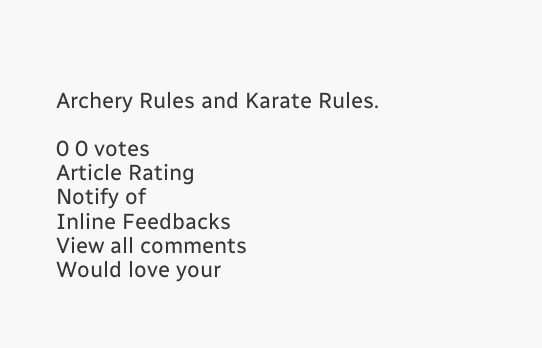Archery Rules and Karate Rules.

0 0 votes
Article Rating
Notify of
Inline Feedbacks
View all comments
Would love your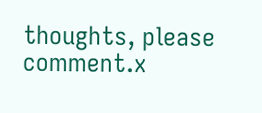thoughts, please comment.x